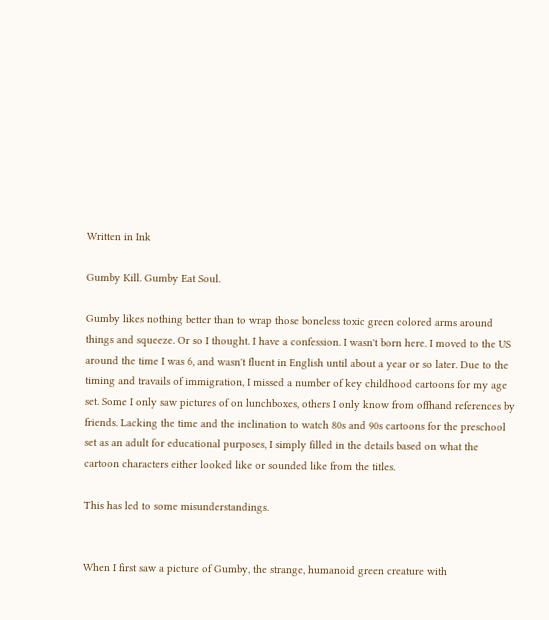Written in Ink

Gumby Kill. Gumby Eat Soul.

Gumby likes nothing better than to wrap those boneless toxic green colored arms around things and squeeze. Or so I thought. I have a confession. I wasn't born here. I moved to the US around the time I was 6, and wasn't fluent in English until about a year or so later. Due to the timing and travails of immigration, I missed a number of key childhood cartoons for my age set. Some I only saw pictures of on lunchboxes, others I only know from offhand references by friends. Lacking the time and the inclination to watch 80s and 90s cartoons for the preschool set as an adult for educational purposes, I simply filled in the details based on what the cartoon characters either looked like or sounded like from the titles.

This has led to some misunderstandings.


When I first saw a picture of Gumby, the strange, humanoid green creature with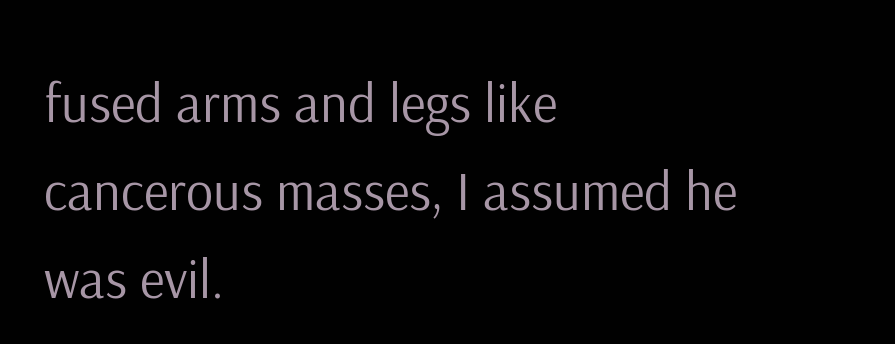fused arms and legs like cancerous masses, I assumed he was evil.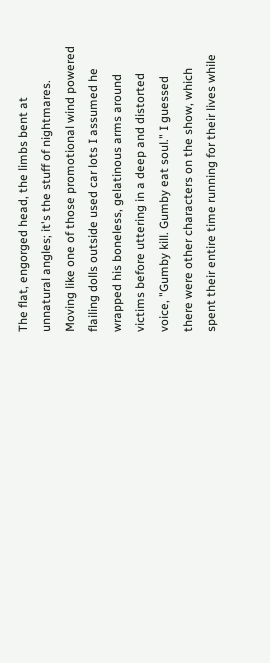The flat, engorged head, the limbs bent at unnatural angles; it's the stuff of nightmares. Moving like one of those promotional wind powered flailing dolls outside used car lots I assumed he wrapped his boneless, gelatinous arms around victims before uttering in a deep and distorted voice, "Gumby kill. Gumby eat soul." I guessed there were other characters on the show, which spent their entire time running for their lives while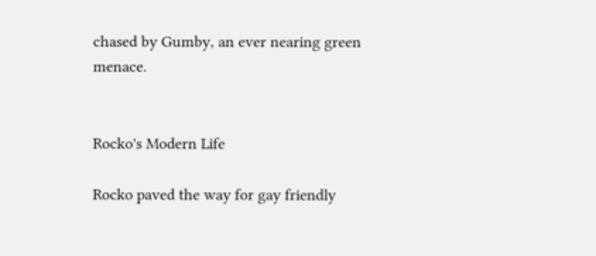chased by Gumby, an ever nearing green menace.


Rocko's Modern Life

Rocko paved the way for gay friendly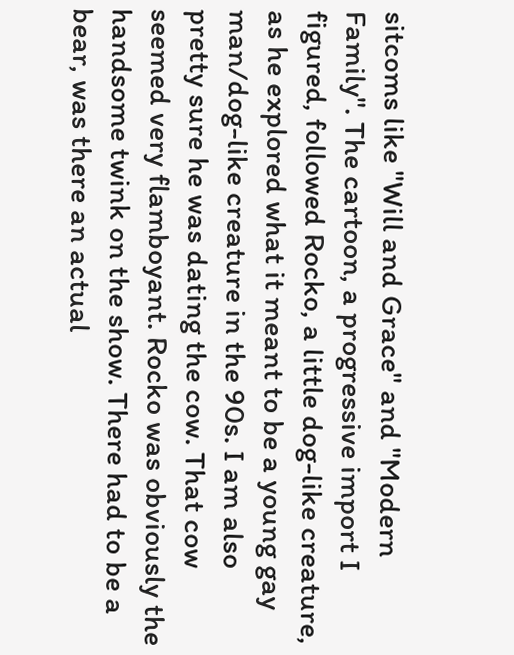sitcoms like "Will and Grace" and "Modern Family". The cartoon, a progressive import I figured, followed Rocko, a little dog-like creature, as he explored what it meant to be a young gay man/dog-like creature in the 90s. I am also pretty sure he was dating the cow. That cow seemed very flamboyant. Rocko was obviously the handsome twink on the show. There had to be a bear, was there an actual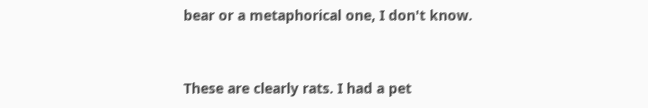bear or a metaphorical one, I don't know.


These are clearly rats. I had a pet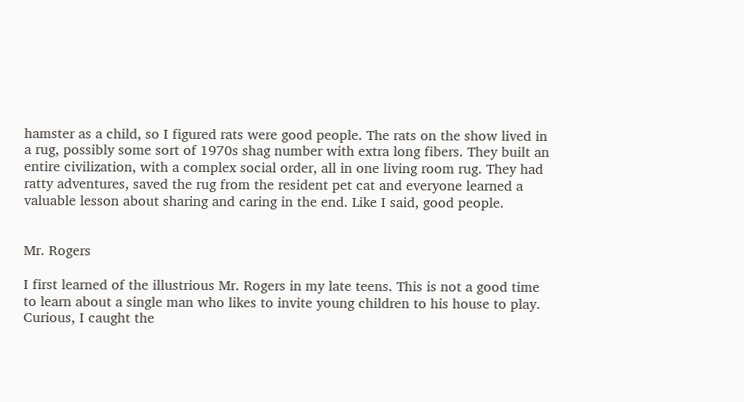hamster as a child, so I figured rats were good people. The rats on the show lived in a rug, possibly some sort of 1970s shag number with extra long fibers. They built an entire civilization, with a complex social order, all in one living room rug. They had ratty adventures, saved the rug from the resident pet cat and everyone learned a valuable lesson about sharing and caring in the end. Like I said, good people.


Mr. Rogers

I first learned of the illustrious Mr. Rogers in my late teens. This is not a good time to learn about a single man who likes to invite young children to his house to play. Curious, I caught the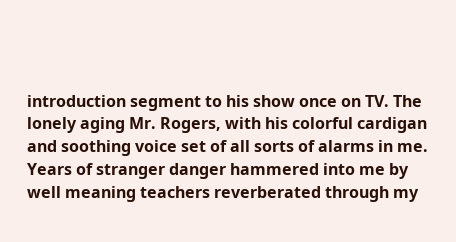introduction segment to his show once on TV. The lonely aging Mr. Rogers, with his colorful cardigan and soothing voice set of all sorts of alarms in me. Years of stranger danger hammered into me by well meaning teachers reverberated through my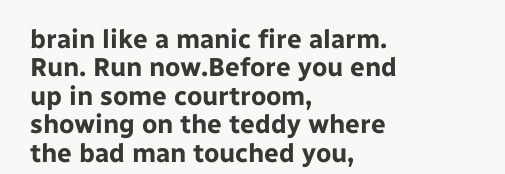brain like a manic fire alarm. Run. Run now.Before you end up in some courtroom, showing on the teddy where the bad man touched you,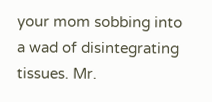your mom sobbing into a wad of disintegrating tissues. Mr.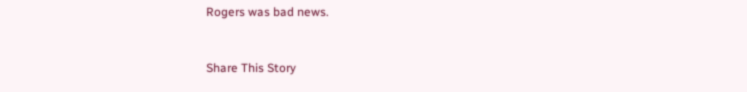Rogers was bad news.


Share This Story